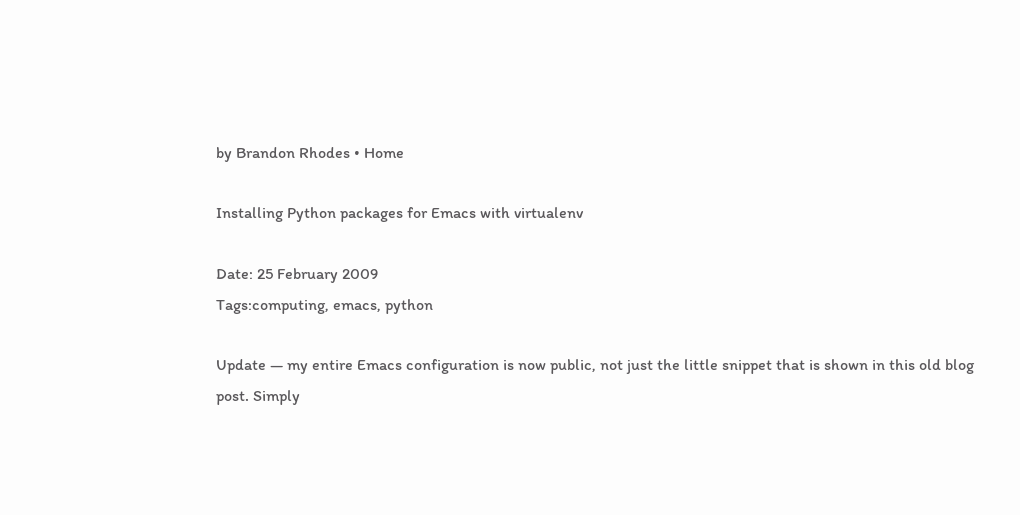by Brandon Rhodes • Home

Installing Python packages for Emacs with virtualenv

Date: 25 February 2009
Tags:computing, emacs, python

Update — my entire Emacs configuration is now public, not just the little snippet that is shown in this old blog post. Simply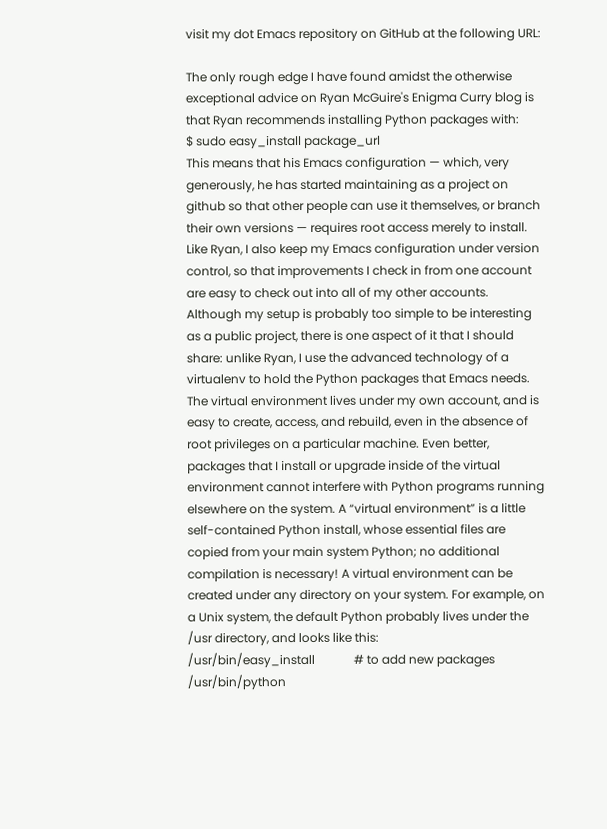visit my dot Emacs repository on GitHub at the following URL:

The only rough edge I have found amidst the otherwise exceptional advice on Ryan McGuire's Enigma Curry blog is that Ryan recommends installing Python packages with:
$ sudo easy_install package_url
This means that his Emacs configuration — which, very generously, he has started maintaining as a project on github so that other people can use it themselves, or branch their own versions — requires root access merely to install. Like Ryan, I also keep my Emacs configuration under version control, so that improvements I check in from one account are easy to check out into all of my other accounts. Although my setup is probably too simple to be interesting as a public project, there is one aspect of it that I should share: unlike Ryan, I use the advanced technology of a virtualenv to hold the Python packages that Emacs needs. The virtual environment lives under my own account, and is easy to create, access, and rebuild, even in the absence of root privileges on a particular machine. Even better, packages that I install or upgrade inside of the virtual environment cannot interfere with Python programs running elsewhere on the system. A “virtual environment” is a little self-contained Python install, whose essential files are copied from your main system Python; no additional compilation is necessary! A virtual environment can be created under any directory on your system. For example, on a Unix system, the default Python probably lives under the /usr directory, and looks like this:
/usr/bin/easy_install             # to add new packages
/usr/bin/python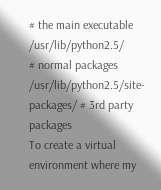# the main executable
/usr/lib/python2.5/               # normal packages
/usr/lib/python2.5/site-packages/ # 3rd party packages
To create a virtual environment where my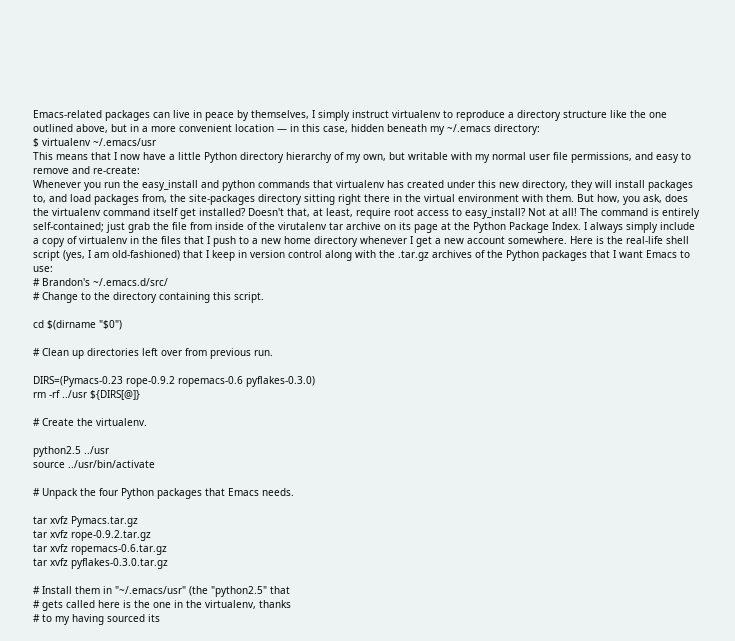Emacs-related packages can live in peace by themselves, I simply instruct virtualenv to reproduce a directory structure like the one outlined above, but in a more convenient location — in this case, hidden beneath my ~/.emacs directory:
$ virtualenv ~/.emacs/usr
This means that I now have a little Python directory hierarchy of my own, but writable with my normal user file permissions, and easy to remove and re-create:
Whenever you run the easy_install and python commands that virtualenv has created under this new directory, they will install packages to, and load packages from, the site-packages directory sitting right there in the virtual environment with them. But how, you ask, does the virtualenv command itself get installed? Doesn't that, at least, require root access to easy_install? Not at all! The command is entirely self-contained; just grab the file from inside of the virutalenv tar archive on its page at the Python Package Index. I always simply include a copy of virtualenv in the files that I push to a new home directory whenever I get a new account somewhere. Here is the real-life shell script (yes, I am old-fashioned) that I keep in version control along with the .tar.gz archives of the Python packages that I want Emacs to use:
# Brandon's ~/.emacs.d/src/
# Change to the directory containing this script.

cd $(dirname "$0")

# Clean up directories left over from previous run.

DIRS=(Pymacs-0.23 rope-0.9.2 ropemacs-0.6 pyflakes-0.3.0)
rm -rf ../usr ${DIRS[@]}

# Create the virtualenv.

python2.5 ../usr
source ../usr/bin/activate

# Unpack the four Python packages that Emacs needs.

tar xvfz Pymacs.tar.gz
tar xvfz rope-0.9.2.tar.gz
tar xvfz ropemacs-0.6.tar.gz
tar xvfz pyflakes-0.3.0.tar.gz

# Install them in "~/.emacs/usr" (the "python2.5" that
# gets called here is the one in the virtualenv, thanks
# to my having sourced its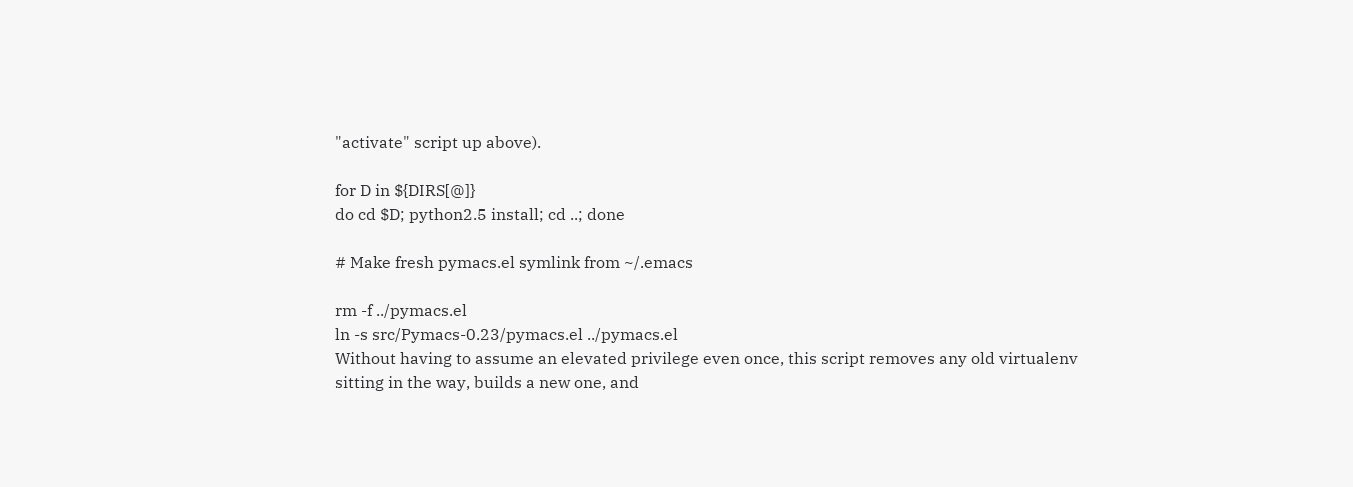"activate" script up above).

for D in ${DIRS[@]}
do cd $D; python2.5 install; cd ..; done

# Make fresh pymacs.el symlink from ~/.emacs

rm -f ../pymacs.el
ln -s src/Pymacs-0.23/pymacs.el ../pymacs.el
Without having to assume an elevated privilege even once, this script removes any old virtualenv sitting in the way, builds a new one, and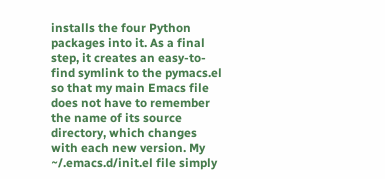installs the four Python packages into it. As a final step, it creates an easy-to-find symlink to the pymacs.el so that my main Emacs file does not have to remember the name of its source directory, which changes with each new version. My ~/.emacs.d/init.el file simply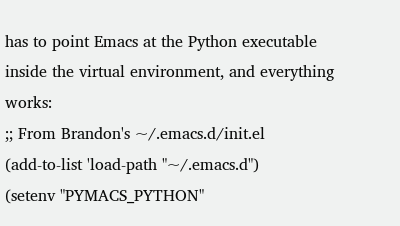has to point Emacs at the Python executable inside the virtual environment, and everything works:
;; From Brandon's ~/.emacs.d/init.el
(add-to-list 'load-path "~/.emacs.d")
(setenv "PYMACS_PYTHON"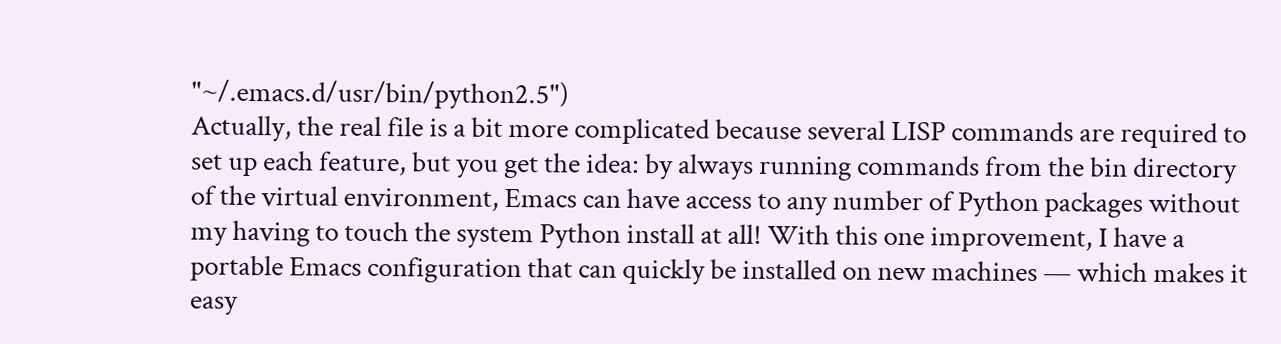"~/.emacs.d/usr/bin/python2.5")
Actually, the real file is a bit more complicated because several LISP commands are required to set up each feature, but you get the idea: by always running commands from the bin directory of the virtual environment, Emacs can have access to any number of Python packages without my having to touch the system Python install at all! With this one improvement, I have a portable Emacs configuration that can quickly be installed on new machines — which makes it easy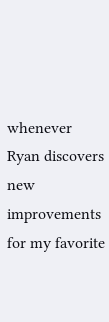whenever Ryan discovers new improvements for my favorite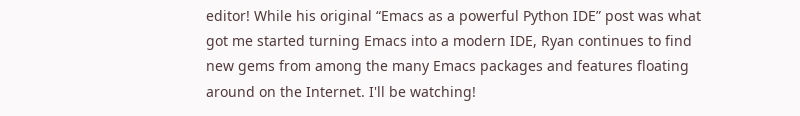editor! While his original “Emacs as a powerful Python IDE” post was what got me started turning Emacs into a modern IDE, Ryan continues to find new gems from among the many Emacs packages and features floating around on the Internet. I'll be watching!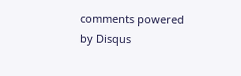comments powered by Disqus